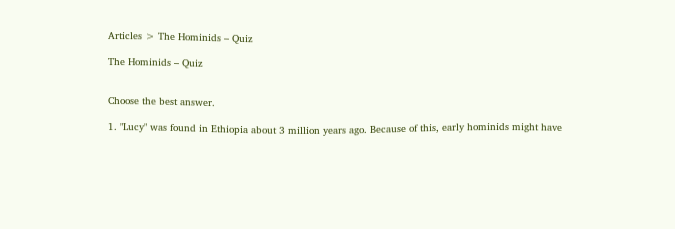Articles > The Hominids – Quiz

The Hominids – Quiz


Choose the best answer.

1. "Lucy" was found in Ethiopia about 3 million years ago. Because of this, early hominids might have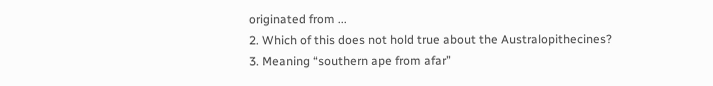originated from ...
2. Which of this does not hold true about the Australopithecines?
3. Meaning “southern ape from afar”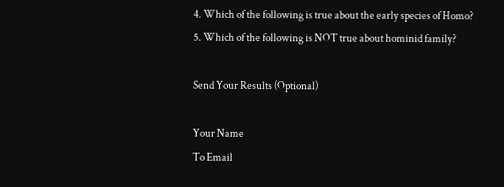4. Which of the following is true about the early species of Homo?
5. Which of the following is NOT true about hominid family?

Send Your Results (Optional)

Your Name
To Email